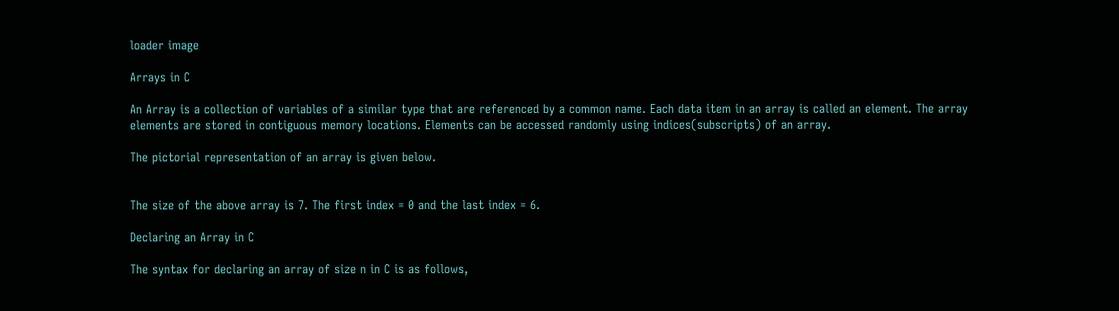loader image

Arrays in C

An Array is a collection of variables of a similar type that are referenced by a common name. Each data item in an array is called an element. The array elements are stored in contiguous memory locations. Elements can be accessed randomly using indices(subscripts) of an array.

The pictorial representation of an array is given below.


The size of the above array is 7. The first index = 0 and the last index = 6.

Declaring an Array in C

The syntax for declaring an array of size n in C is as follows,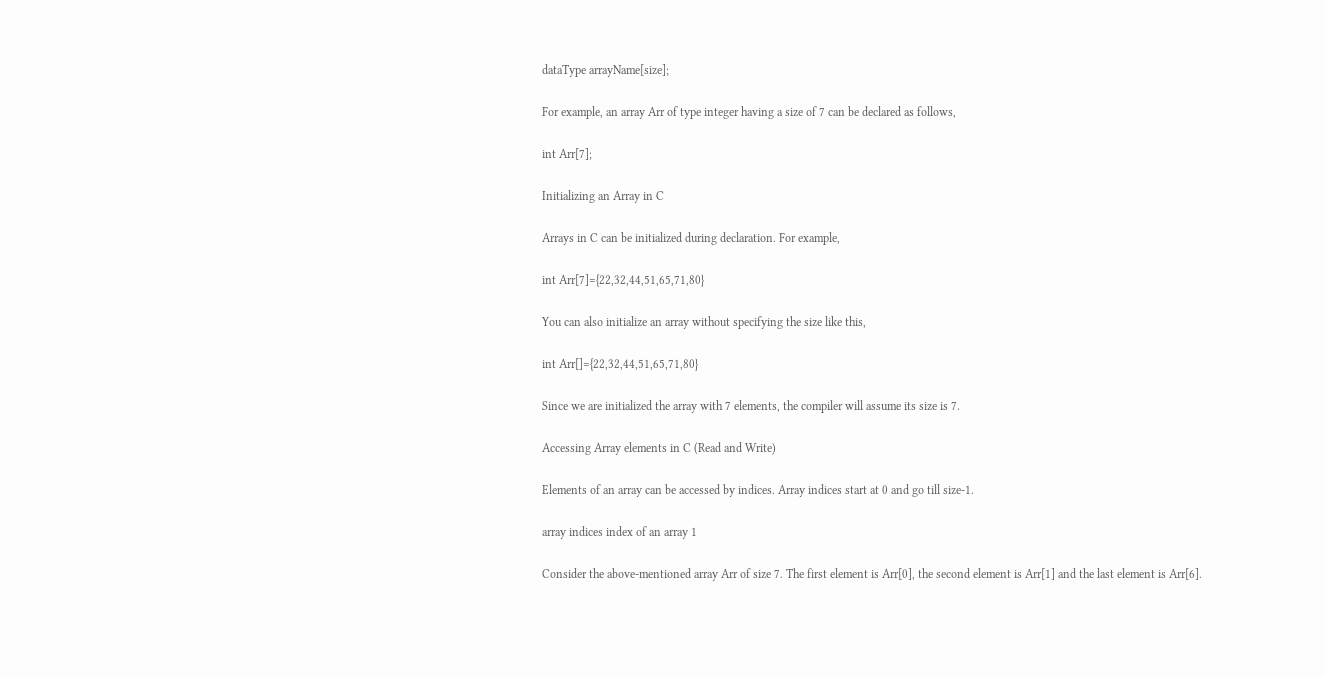dataType arrayName[size];

For example, an array Arr of type integer having a size of 7 can be declared as follows,

int Arr[7];

Initializing an Array in C

Arrays in C can be initialized during declaration. For example,

int Arr[7]={22,32,44,51,65,71,80}

You can also initialize an array without specifying the size like this,

int Arr[]={22,32,44,51,65,71,80}

Since we are initialized the array with 7 elements, the compiler will assume its size is 7.

Accessing Array elements in C (Read and Write)

Elements of an array can be accessed by indices. Array indices start at 0 and go till size-1.

array indices index of an array 1

Consider the above-mentioned array Arr of size 7. The first element is Arr[0], the second element is Arr[1] and the last element is Arr[6].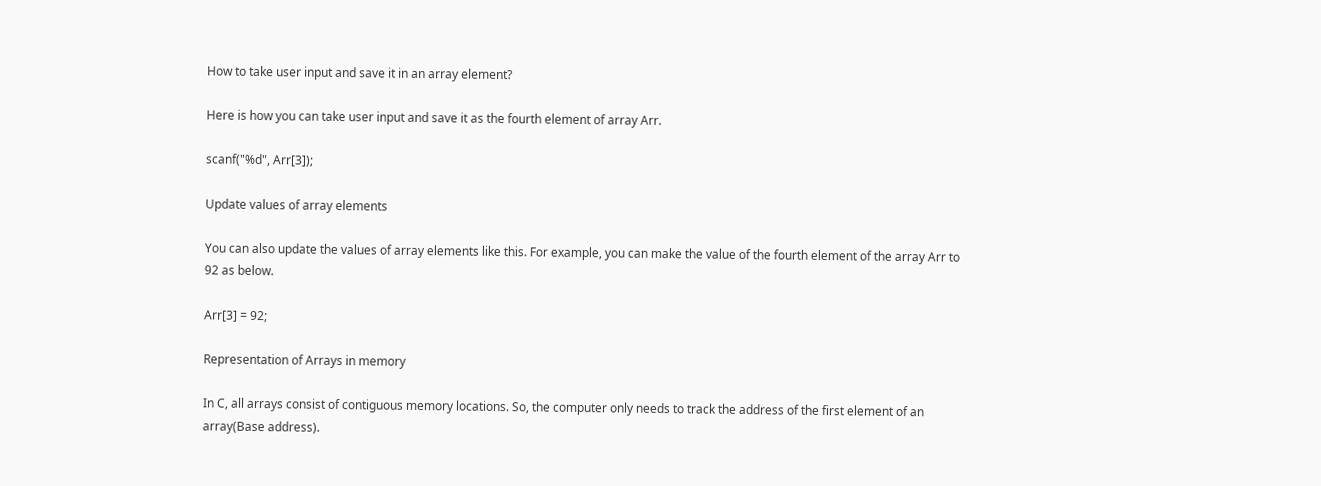How to take user input and save it in an array element?

Here is how you can take user input and save it as the fourth element of array Arr.

scanf("%d", Arr[3]);

Update values of array elements

You can also update the values of array elements like this. For example, you can make the value of the fourth element of the array Arr to 92 as below.

Arr[3] = 92;

Representation of Arrays in memory

In C, all arrays consist of contiguous memory locations. So, the computer only needs to track the address of the first element of an array(Base address).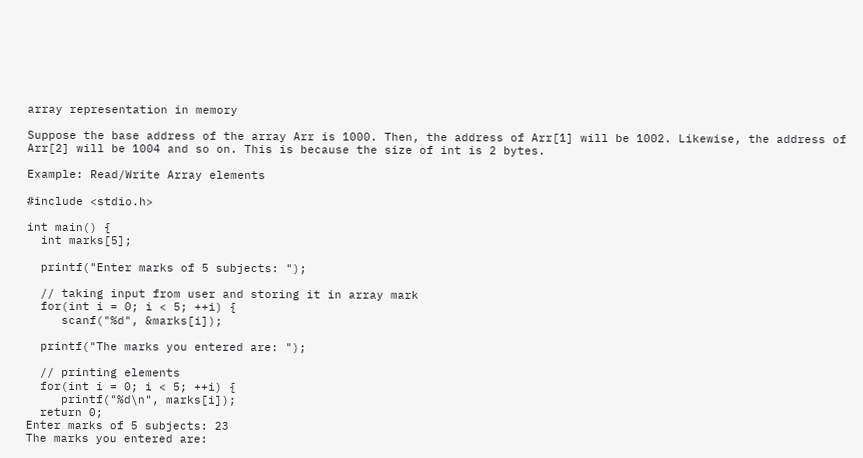array representation in memory

Suppose the base address of the array Arr is 1000. Then, the address of Arr[1] will be 1002. Likewise, the address of Arr[2] will be 1004 and so on. This is because the size of int is 2 bytes.

Example: Read/Write Array elements

#include <stdio.h>

int main() {
  int marks[5];

  printf("Enter marks of 5 subjects: ");

  // taking input from user and storing it in array mark
  for(int i = 0; i < 5; ++i) {
     scanf("%d", &marks[i]);

  printf("The marks you entered are: ");

  // printing elements
  for(int i = 0; i < 5; ++i) {
     printf("%d\n", marks[i]);
  return 0;
Enter marks of 5 subjects: 23
The marks you entered are: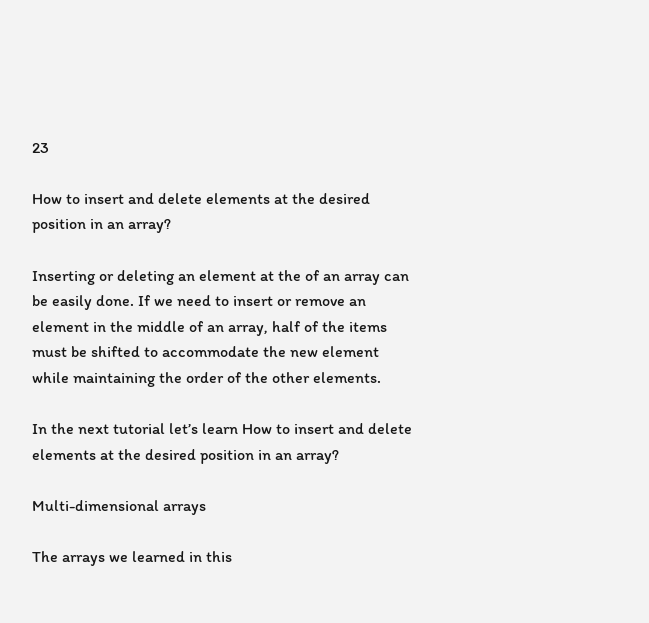23

How to insert and delete elements at the desired position in an array?

Inserting or deleting an element at the of an array can be easily done. If we need to insert or remove an element in the middle of an array, half of the items must be shifted to accommodate the new element while maintaining the order of the other elements.

In the next tutorial let’s learn How to insert and delete elements at the desired position in an array?

Multi-dimensional arrays

The arrays we learned in this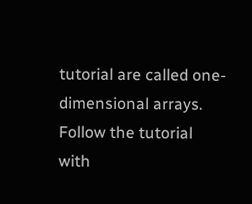tutorial are called one-dimensional arrays. Follow the tutorial with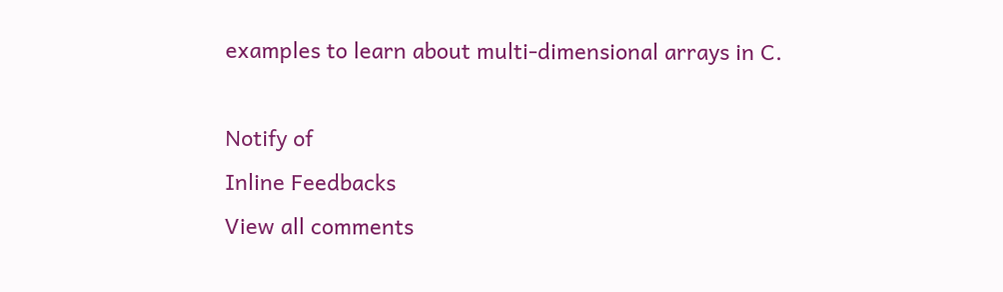examples to learn about multi-dimensional arrays in C.

Notify of
Inline Feedbacks
View all comments